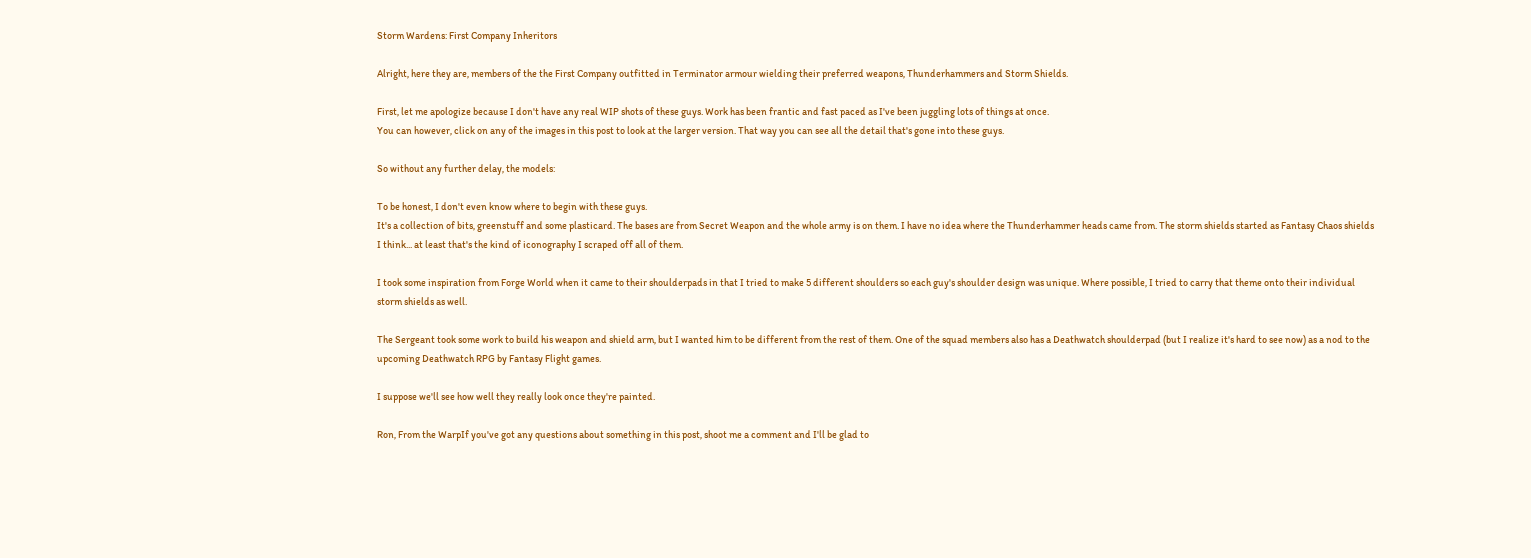Storm Wardens: First Company Inheritors

Alright, here they are, members of the the First Company outfitted in Terminator armour wielding their preferred weapons, Thunderhammers and Storm Shields.

First, let me apologize because I don't have any real WIP shots of these guys. Work has been frantic and fast paced as I've been juggling lots of things at once.
You can however, click on any of the images in this post to look at the larger version. That way you can see all the detail that's gone into these guys.

So without any further delay, the models:

To be honest, I don't even know where to begin with these guys.
It's a collection of bits, greenstuff and some plasticard. The bases are from Secret Weapon and the whole army is on them. I have no idea where the Thunderhammer heads came from. The storm shields started as Fantasy Chaos shields I think... at least that's the kind of iconography I scraped off all of them.

I took some inspiration from Forge World when it came to their shoulderpads in that I tried to make 5 different shoulders so each guy's shoulder design was unique. Where possible, I tried to carry that theme onto their individual storm shields as well.

The Sergeant took some work to build his weapon and shield arm, but I wanted him to be different from the rest of them. One of the squad members also has a Deathwatch shoulderpad (but I realize it's hard to see now) as a nod to the upcoming Deathwatch RPG by Fantasy Flight games.

I suppose we'll see how well they really look once they're painted.

Ron, From the WarpIf you've got any questions about something in this post, shoot me a comment and I'll be glad to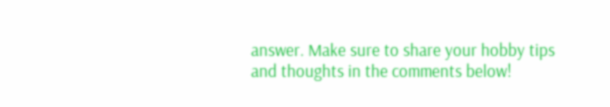answer. Make sure to share your hobby tips and thoughts in the comments below!